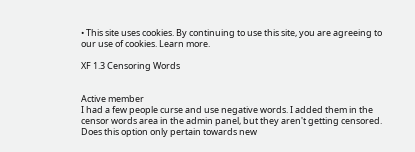• This site uses cookies. By continuing to use this site, you are agreeing to our use of cookies. Learn more.

XF 1.3 Censoring Words


Active member
I had a few people curse and use negative words. I added them in the censor words area in the admin panel, but they aren't getting censored. Does this option only pertain towards new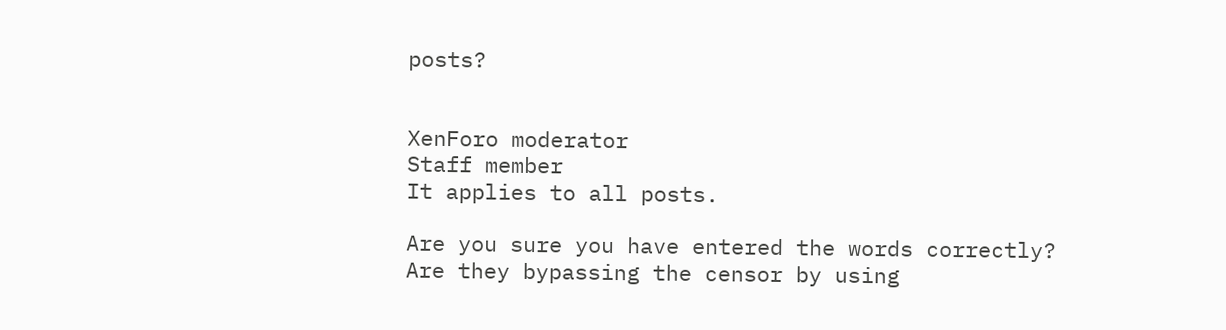posts?


XenForo moderator
Staff member
It applies to all posts.

Are you sure you have entered the words correctly?
Are they bypassing the censor by using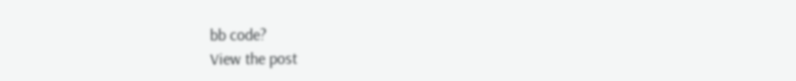bb code?
View the post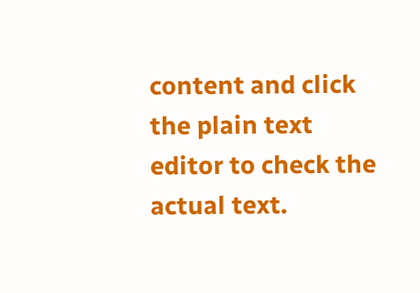content and click the plain text editor to check the actual text.